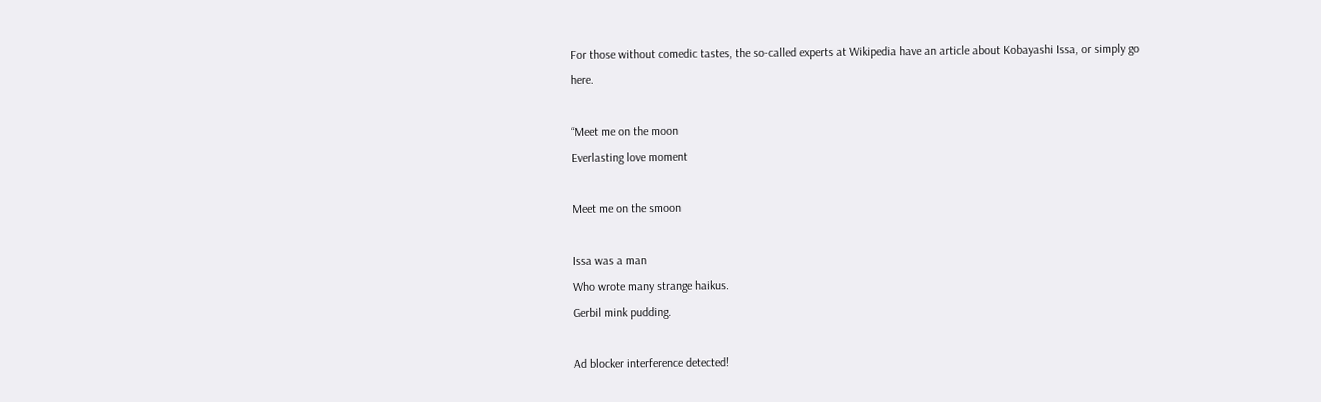For those without comedic tastes, the so-called experts at Wikipedia have an article about Kobayashi Issa, or simply go here.

“Meet me on the moon
Everlasting love moment

Meet me on the smoon

Issa was a man
Who wrote many strange haikus.
Gerbil mink pudding.

Ad blocker interference detected!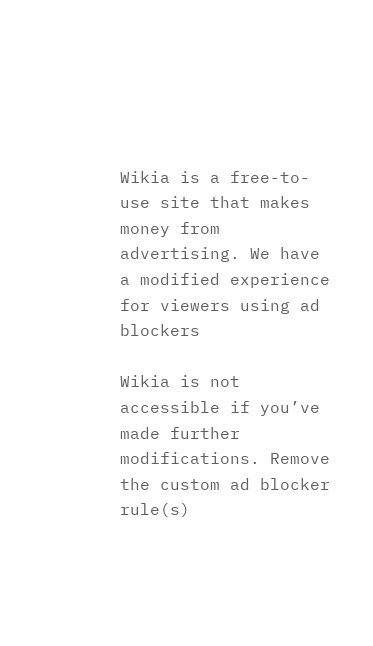Wikia is a free-to-use site that makes money from advertising. We have a modified experience for viewers using ad blockers

Wikia is not accessible if you’ve made further modifications. Remove the custom ad blocker rule(s)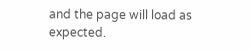and the page will load as expected.